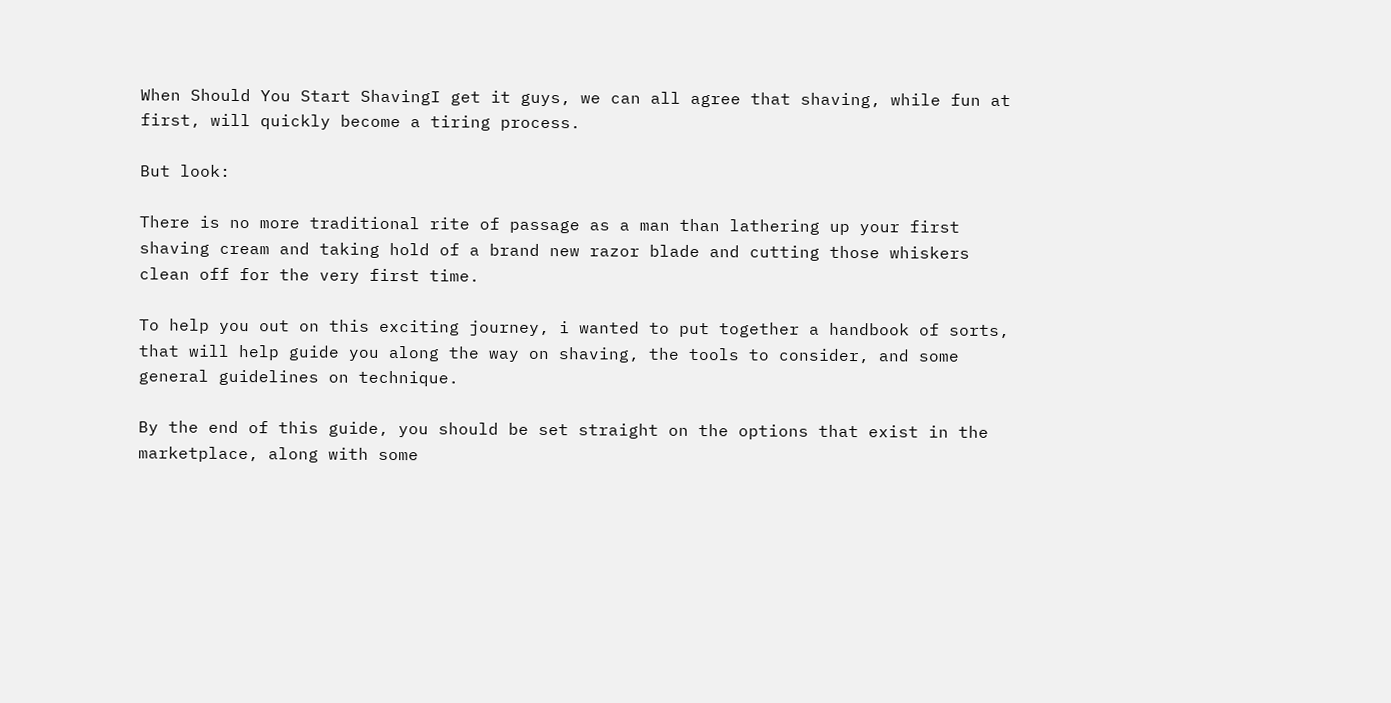When Should You Start ShavingI get it guys, we can all agree that shaving, while fun at first, will quickly become a tiring process.

But look:

There is no more traditional rite of passage as a man than lathering up your first shaving cream and taking hold of a brand new razor blade and cutting those whiskers clean off for the very first time.

To help you out on this exciting journey, i wanted to put together a handbook of sorts, that will help guide you along the way on shaving, the tools to consider, and some general guidelines on technique.

By the end of this guide, you should be set straight on the options that exist in the marketplace, along with some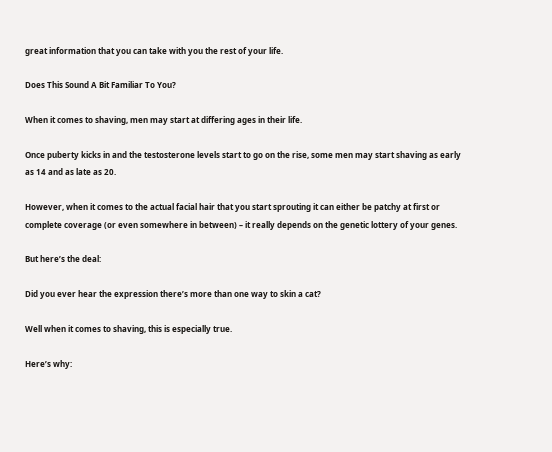great information that you can take with you the rest of your life.

Does This Sound A Bit Familiar To You?

When it comes to shaving, men may start at differing ages in their life.

Once puberty kicks in and the testosterone levels start to go on the rise, some men may start shaving as early as 14 and as late as 20.

However, when it comes to the actual facial hair that you start sprouting it can either be patchy at first or complete coverage (or even somewhere in between) – it really depends on the genetic lottery of your genes.

But here’s the deal:

Did you ever hear the expression there’s more than one way to skin a cat?

Well when it comes to shaving, this is especially true.

Here’s why: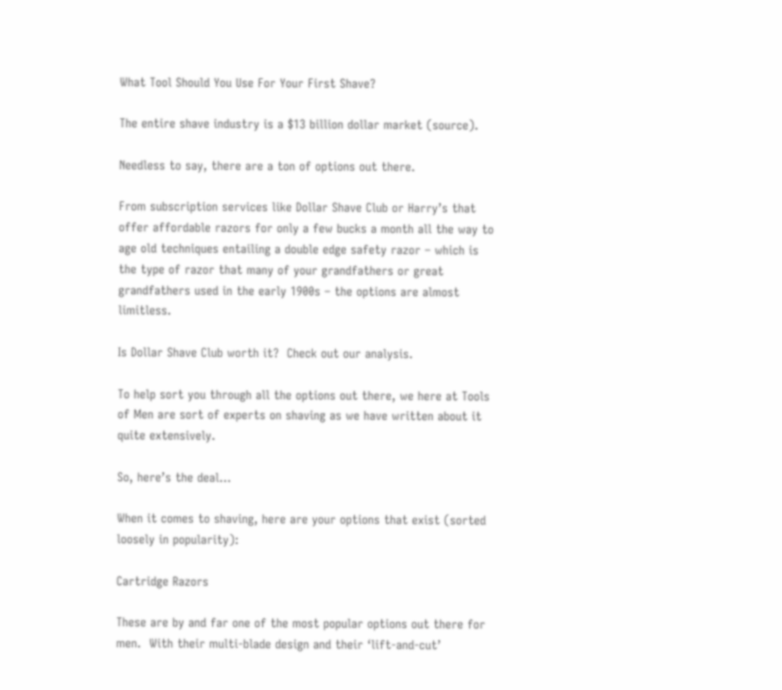What Tool Should You Use For Your First Shave?

The entire shave industry is a $13 billion dollar market (source).

Needless to say, there are a ton of options out there.

From subscription services like Dollar Shave Club or Harry’s that offer affordable razors for only a few bucks a month all the way to age old techniques entailing a double edge safety razor – which is the type of razor that many of your grandfathers or great grandfathers used in the early 1900s – the options are almost limitless.

Is Dollar Shave Club worth it?  Check out our analysis.

To help sort you through all the options out there, we here at Tools of Men are sort of experts on shaving as we have written about it quite extensively.

So, here’s the deal…

When it comes to shaving, here are your options that exist (sorted loosely in popularity):

Cartridge Razors

These are by and far one of the most popular options out there for men.  With their multi-blade design and their ‘lift-and-cut’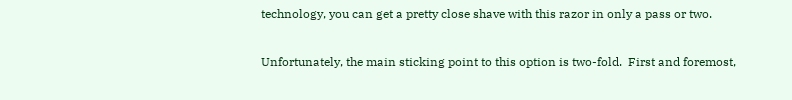technology, you can get a pretty close shave with this razor in only a pass or two.

Unfortunately, the main sticking point to this option is two-fold.  First and foremost,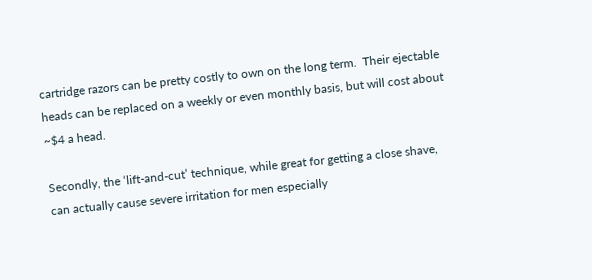cartridge razors can be pretty costly to own on the long term.  Their ejectable heads can be replaced on a weekly or even monthly basis, but will cost about ~$4 a head.

Secondly, the ‘lift-and-cut’ technique, while great for getting a close shave, can actually cause severe irritation for men especially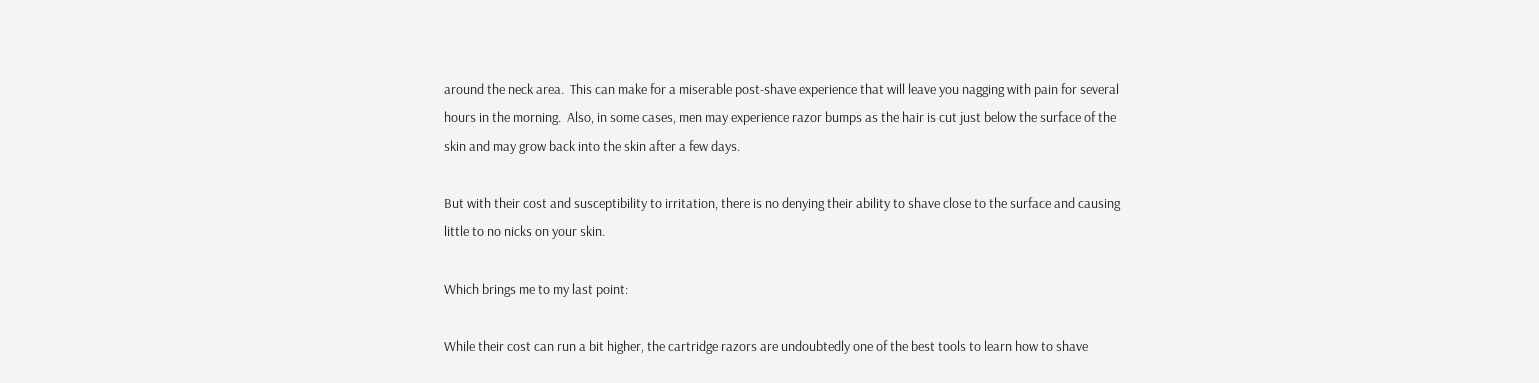around the neck area.  This can make for a miserable post-shave experience that will leave you nagging with pain for several hours in the morning.  Also, in some cases, men may experience razor bumps as the hair is cut just below the surface of the skin and may grow back into the skin after a few days.

But with their cost and susceptibility to irritation, there is no denying their ability to shave close to the surface and causing little to no nicks on your skin.

Which brings me to my last point:

While their cost can run a bit higher, the cartridge razors are undoubtedly one of the best tools to learn how to shave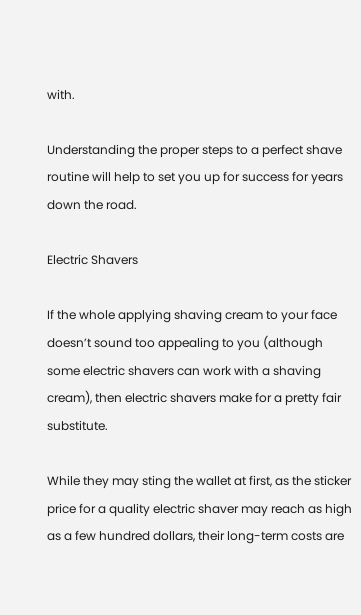with.

Understanding the proper steps to a perfect shave routine will help to set you up for success for years down the road.

Electric Shavers

If the whole applying shaving cream to your face doesn’t sound too appealing to you (although some electric shavers can work with a shaving cream), then electric shavers make for a pretty fair substitute.

While they may sting the wallet at first, as the sticker price for a quality electric shaver may reach as high as a few hundred dollars, their long-term costs are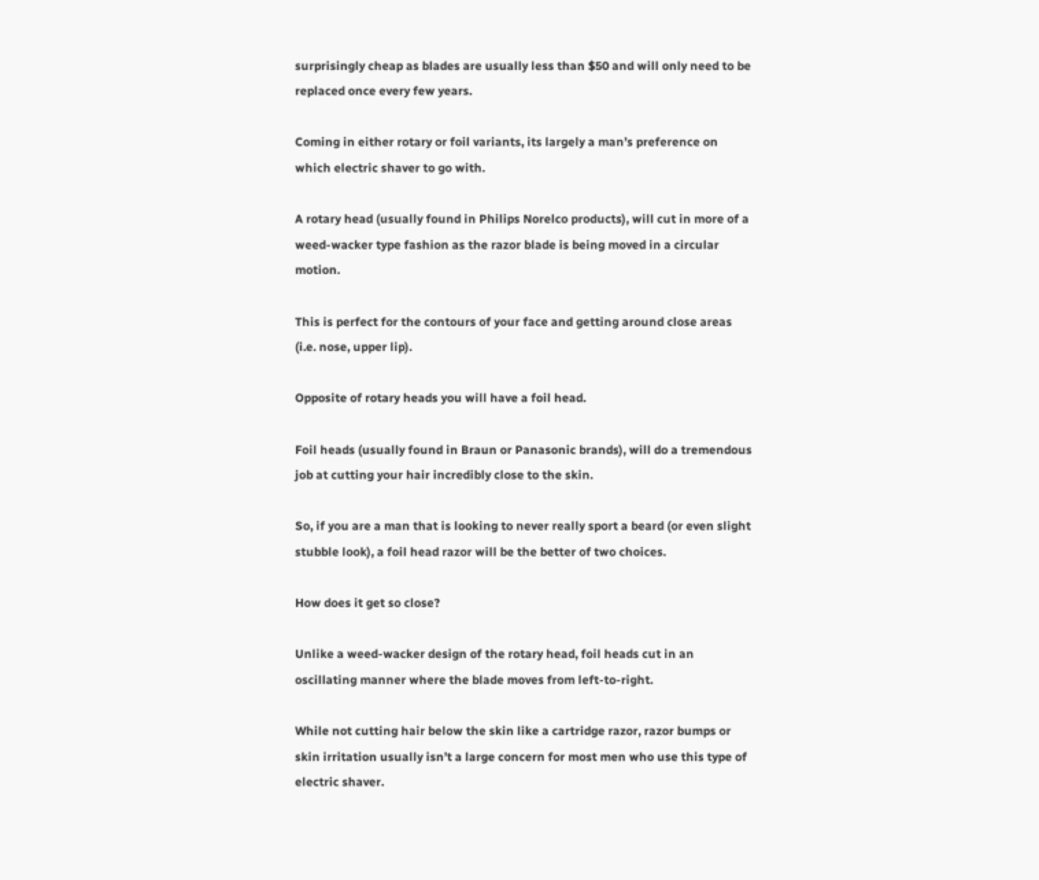surprisingly cheap as blades are usually less than $50 and will only need to be replaced once every few years.

Coming in either rotary or foil variants, its largely a man’s preference on which electric shaver to go with.

A rotary head (usually found in Philips Norelco products), will cut in more of a weed-wacker type fashion as the razor blade is being moved in a circular motion.

This is perfect for the contours of your face and getting around close areas (i.e. nose, upper lip).

Opposite of rotary heads you will have a foil head.

Foil heads (usually found in Braun or Panasonic brands), will do a tremendous job at cutting your hair incredibly close to the skin.

So, if you are a man that is looking to never really sport a beard (or even slight stubble look), a foil head razor will be the better of two choices.

How does it get so close?

Unlike a weed-wacker design of the rotary head, foil heads cut in an oscillating manner where the blade moves from left-to-right.

While not cutting hair below the skin like a cartridge razor, razor bumps or skin irritation usually isn’t a large concern for most men who use this type of electric shaver.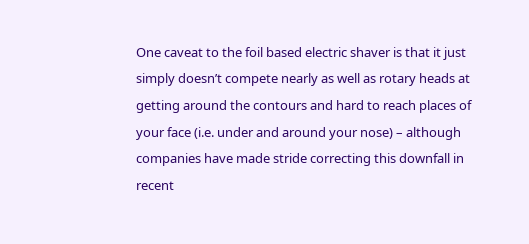One caveat to the foil based electric shaver is that it just simply doesn’t compete nearly as well as rotary heads at getting around the contours and hard to reach places of your face (i.e. under and around your nose) – although companies have made stride correcting this downfall in recent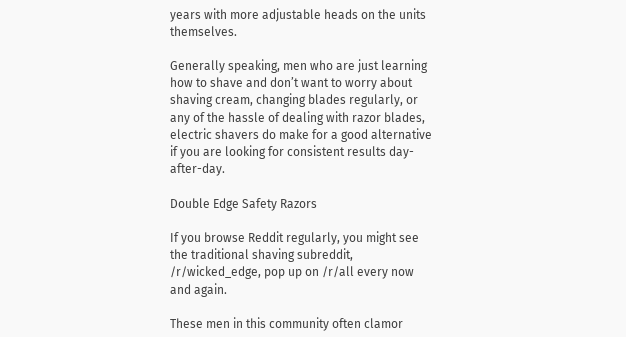years with more adjustable heads on the units themselves.

Generally speaking, men who are just learning how to shave and don’t want to worry about shaving cream, changing blades regularly, or any of the hassle of dealing with razor blades, electric shavers do make for a good alternative if you are looking for consistent results day-after-day.

Double Edge Safety Razors

If you browse Reddit regularly, you might see the traditional shaving subreddit, /r/wicked_edge, pop up on /r/all every now and again.

These men in this community often clamor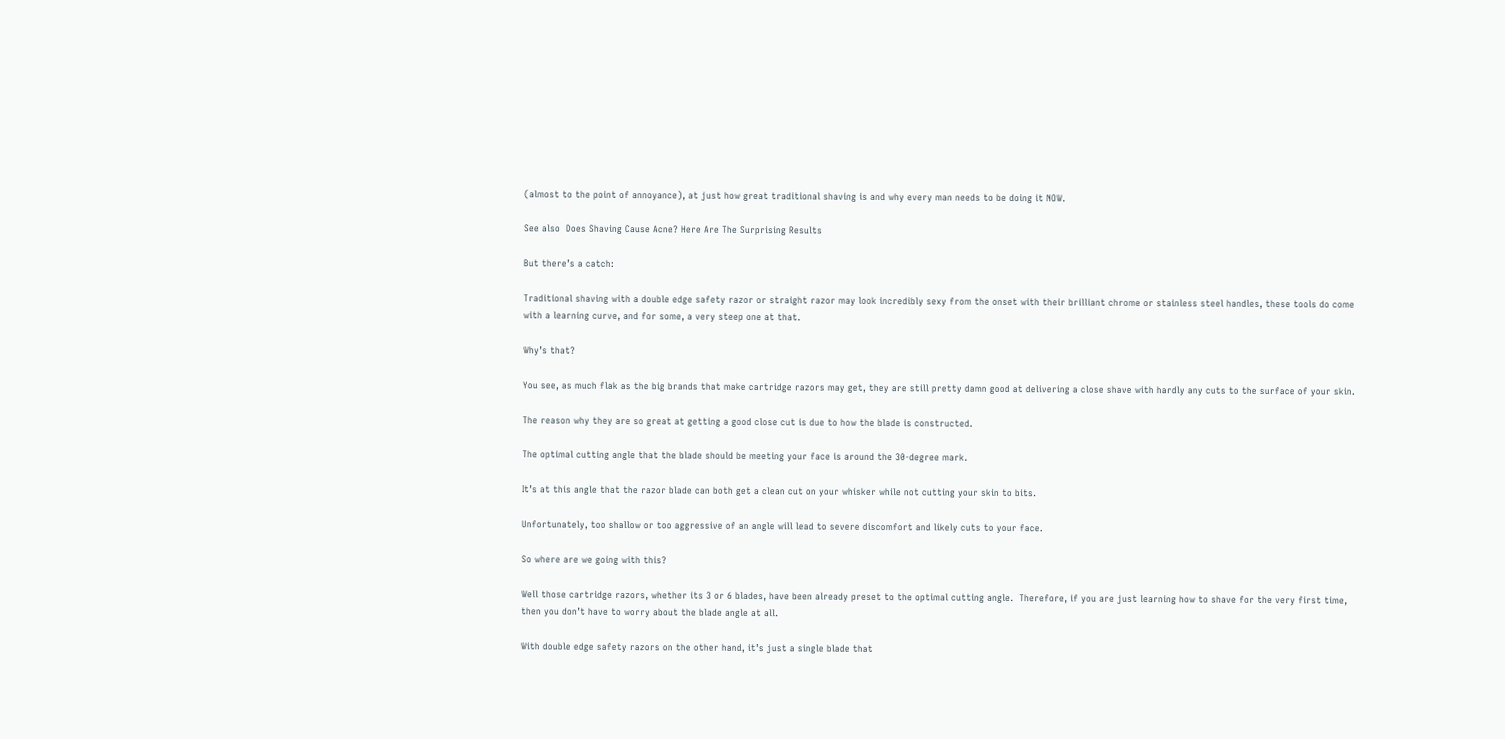(almost to the point of annoyance), at just how great traditional shaving is and why every man needs to be doing it NOW.

See also  Does Shaving Cause Acne? Here Are The Surprising Results

But there’s a catch:

Traditional shaving with a double edge safety razor or straight razor may look incredibly sexy from the onset with their brilliant chrome or stainless steel handles, these tools do come with a learning curve, and for some, a very steep one at that.

Why’s that?

You see, as much flak as the big brands that make cartridge razors may get, they are still pretty damn good at delivering a close shave with hardly any cuts to the surface of your skin.

The reason why they are so great at getting a good close cut is due to how the blade is constructed.

The optimal cutting angle that the blade should be meeting your face is around the 30-degree mark.

It’s at this angle that the razor blade can both get a clean cut on your whisker while not cutting your skin to bits.

Unfortunately, too shallow or too aggressive of an angle will lead to severe discomfort and likely cuts to your face.

So where are we going with this?

Well those cartridge razors, whether its 3 or 6 blades, have been already preset to the optimal cutting angle.  Therefore, if you are just learning how to shave for the very first time, then you don’t have to worry about the blade angle at all.

With double edge safety razors on the other hand, it’s just a single blade that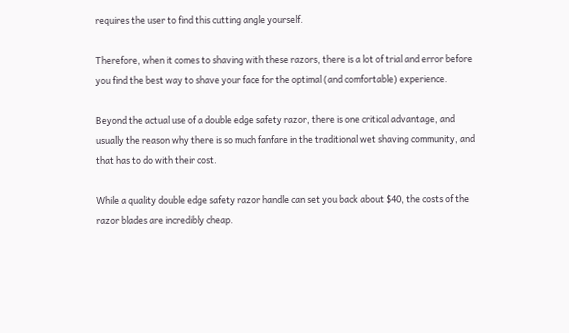requires the user to find this cutting angle yourself.

Therefore, when it comes to shaving with these razors, there is a lot of trial and error before you find the best way to shave your face for the optimal (and comfortable) experience.

Beyond the actual use of a double edge safety razor, there is one critical advantage, and usually the reason why there is so much fanfare in the traditional wet shaving community, and that has to do with their cost.

While a quality double edge safety razor handle can set you back about $40, the costs of the razor blades are incredibly cheap.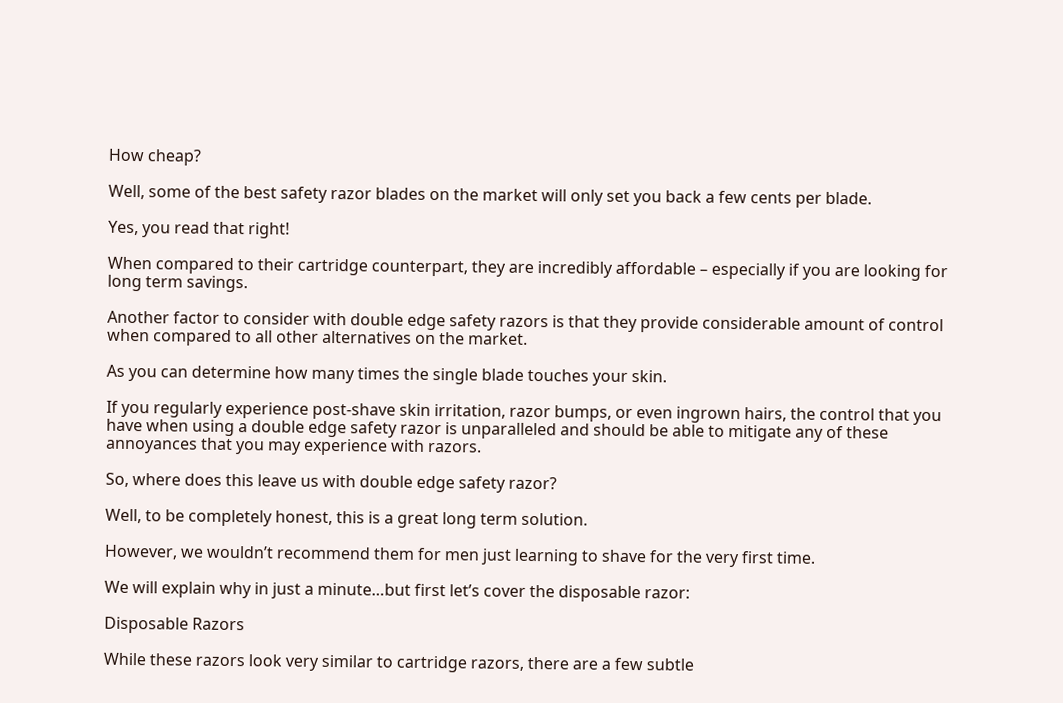How cheap?

Well, some of the best safety razor blades on the market will only set you back a few cents per blade.

Yes, you read that right!

When compared to their cartridge counterpart, they are incredibly affordable – especially if you are looking for long term savings.

Another factor to consider with double edge safety razors is that they provide considerable amount of control when compared to all other alternatives on the market.

As you can determine how many times the single blade touches your skin.

If you regularly experience post-shave skin irritation, razor bumps, or even ingrown hairs, the control that you have when using a double edge safety razor is unparalleled and should be able to mitigate any of these annoyances that you may experience with razors.

So, where does this leave us with double edge safety razor?

Well, to be completely honest, this is a great long term solution.

However, we wouldn’t recommend them for men just learning to shave for the very first time.

We will explain why in just a minute…but first let’s cover the disposable razor:

Disposable Razors

While these razors look very similar to cartridge razors, there are a few subtle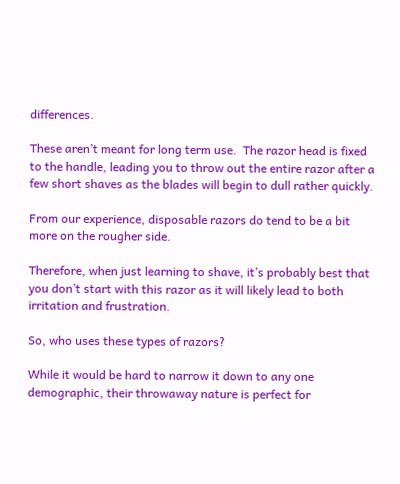differences.

These aren’t meant for long term use.  The razor head is fixed to the handle, leading you to throw out the entire razor after a few short shaves as the blades will begin to dull rather quickly.

From our experience, disposable razors do tend to be a bit more on the rougher side.

Therefore, when just learning to shave, it’s probably best that you don’t start with this razor as it will likely lead to both irritation and frustration.

So, who uses these types of razors?

While it would be hard to narrow it down to any one demographic, their throwaway nature is perfect for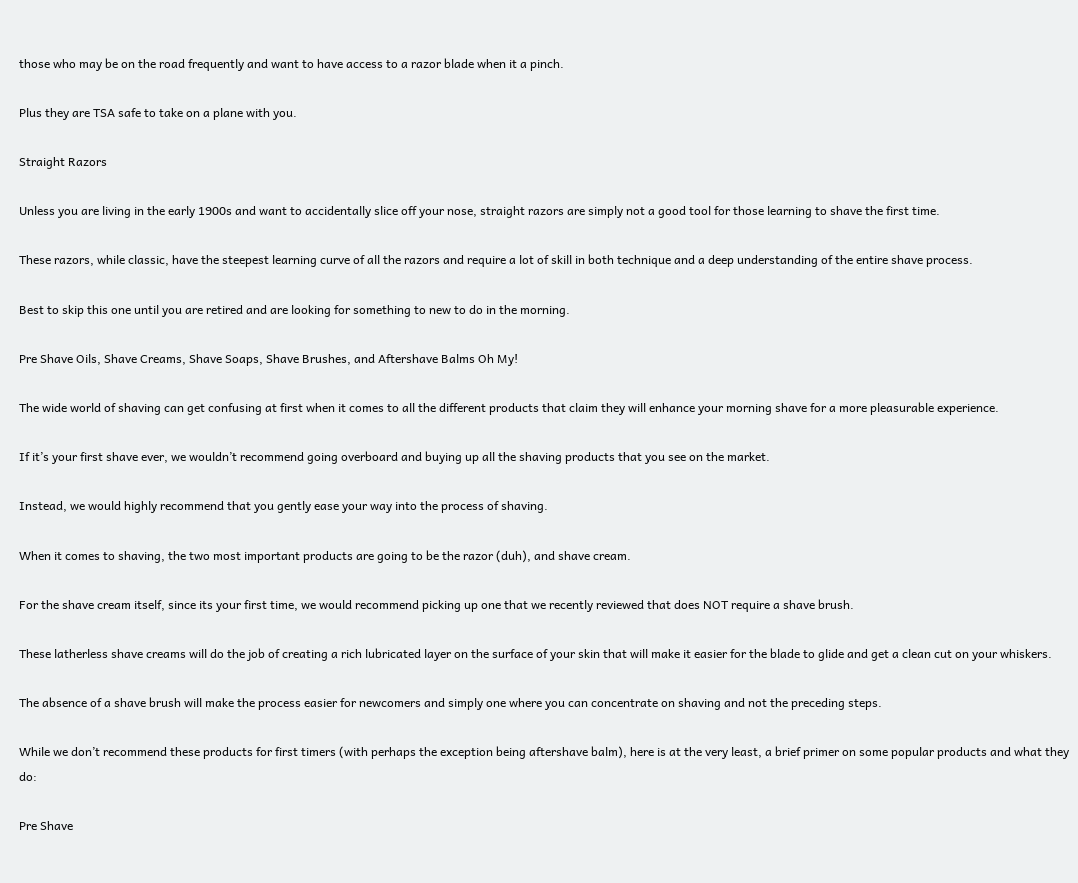those who may be on the road frequently and want to have access to a razor blade when it a pinch.

Plus they are TSA safe to take on a plane with you.

Straight Razors

Unless you are living in the early 1900s and want to accidentally slice off your nose, straight razors are simply not a good tool for those learning to shave the first time.

These razors, while classic, have the steepest learning curve of all the razors and require a lot of skill in both technique and a deep understanding of the entire shave process.

Best to skip this one until you are retired and are looking for something to new to do in the morning.

Pre Shave Oils, Shave Creams, Shave Soaps, Shave Brushes, and Aftershave Balms Oh My!

The wide world of shaving can get confusing at first when it comes to all the different products that claim they will enhance your morning shave for a more pleasurable experience.

If it’s your first shave ever, we wouldn’t recommend going overboard and buying up all the shaving products that you see on the market.

Instead, we would highly recommend that you gently ease your way into the process of shaving.

When it comes to shaving, the two most important products are going to be the razor (duh), and shave cream.

For the shave cream itself, since its your first time, we would recommend picking up one that we recently reviewed that does NOT require a shave brush.

These latherless shave creams will do the job of creating a rich lubricated layer on the surface of your skin that will make it easier for the blade to glide and get a clean cut on your whiskers.

The absence of a shave brush will make the process easier for newcomers and simply one where you can concentrate on shaving and not the preceding steps.

While we don’t recommend these products for first timers (with perhaps the exception being aftershave balm), here is at the very least, a brief primer on some popular products and what they do:

Pre Shave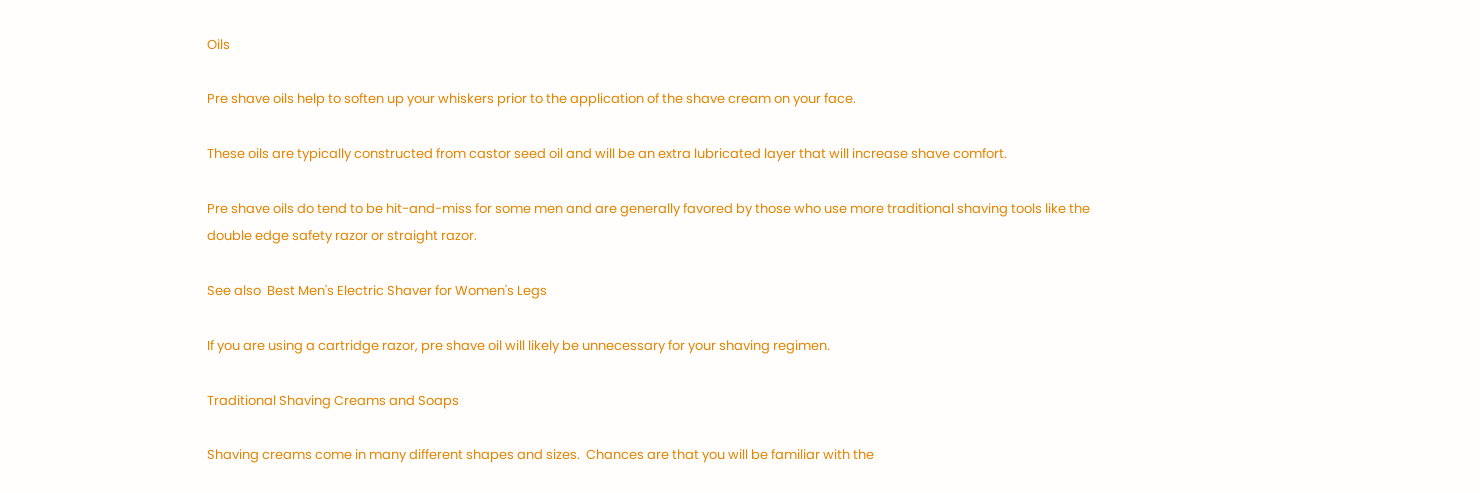Oils

Pre shave oils help to soften up your whiskers prior to the application of the shave cream on your face.

These oils are typically constructed from castor seed oil and will be an extra lubricated layer that will increase shave comfort.

Pre shave oils do tend to be hit-and-miss for some men and are generally favored by those who use more traditional shaving tools like the double edge safety razor or straight razor.

See also  Best Men's Electric Shaver for Women's Legs

If you are using a cartridge razor, pre shave oil will likely be unnecessary for your shaving regimen.

Traditional Shaving Creams and Soaps

Shaving creams come in many different shapes and sizes.  Chances are that you will be familiar with the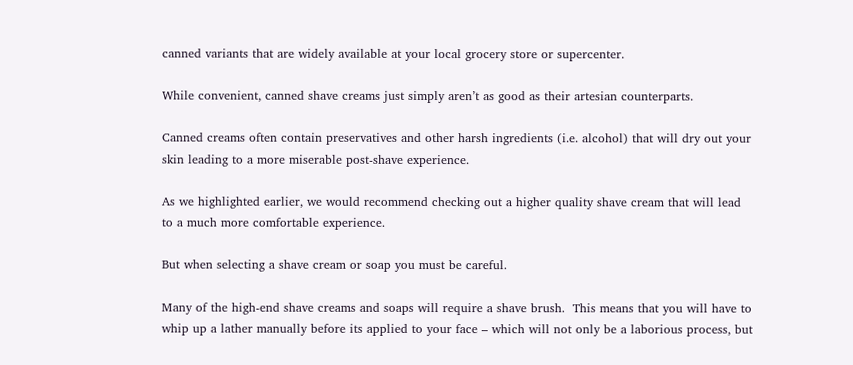canned variants that are widely available at your local grocery store or supercenter.

While convenient, canned shave creams just simply aren’t as good as their artesian counterparts.

Canned creams often contain preservatives and other harsh ingredients (i.e. alcohol) that will dry out your skin leading to a more miserable post-shave experience.

As we highlighted earlier, we would recommend checking out a higher quality shave cream that will lead to a much more comfortable experience.

But when selecting a shave cream or soap you must be careful.

Many of the high-end shave creams and soaps will require a shave brush.  This means that you will have to whip up a lather manually before its applied to your face – which will not only be a laborious process, but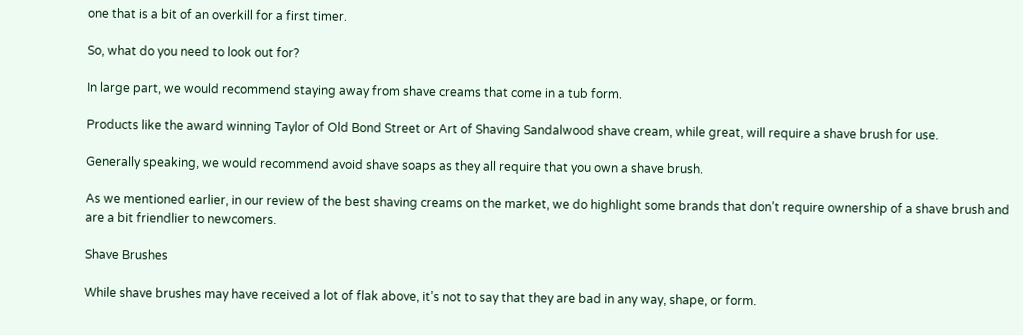one that is a bit of an overkill for a first timer.

So, what do you need to look out for?

In large part, we would recommend staying away from shave creams that come in a tub form.

Products like the award winning Taylor of Old Bond Street or Art of Shaving Sandalwood shave cream, while great, will require a shave brush for use.

Generally speaking, we would recommend avoid shave soaps as they all require that you own a shave brush.

As we mentioned earlier, in our review of the best shaving creams on the market, we do highlight some brands that don’t require ownership of a shave brush and are a bit friendlier to newcomers.

Shave Brushes

While shave brushes may have received a lot of flak above, it’s not to say that they are bad in any way, shape, or form.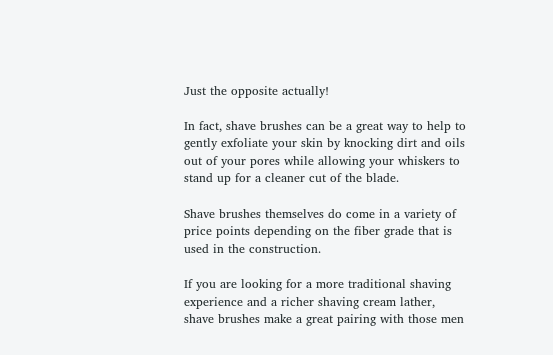Just the opposite actually!

In fact, shave brushes can be a great way to help to gently exfoliate your skin by knocking dirt and oils out of your pores while allowing your whiskers to stand up for a cleaner cut of the blade.

Shave brushes themselves do come in a variety of price points depending on the fiber grade that is used in the construction.

If you are looking for a more traditional shaving experience and a richer shaving cream lather, shave brushes make a great pairing with those men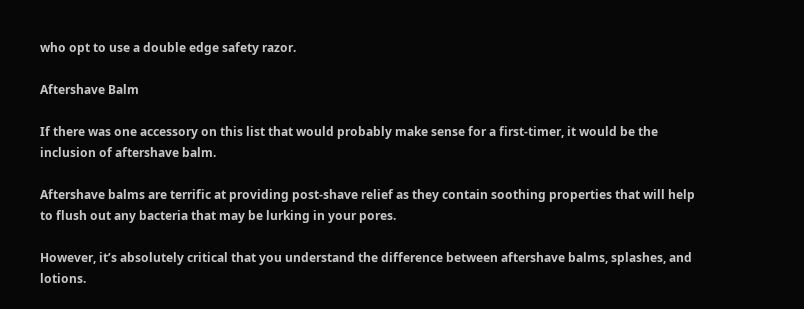who opt to use a double edge safety razor.

Aftershave Balm

If there was one accessory on this list that would probably make sense for a first-timer, it would be the inclusion of aftershave balm.

Aftershave balms are terrific at providing post-shave relief as they contain soothing properties that will help to flush out any bacteria that may be lurking in your pores.

However, it’s absolutely critical that you understand the difference between aftershave balms, splashes, and lotions.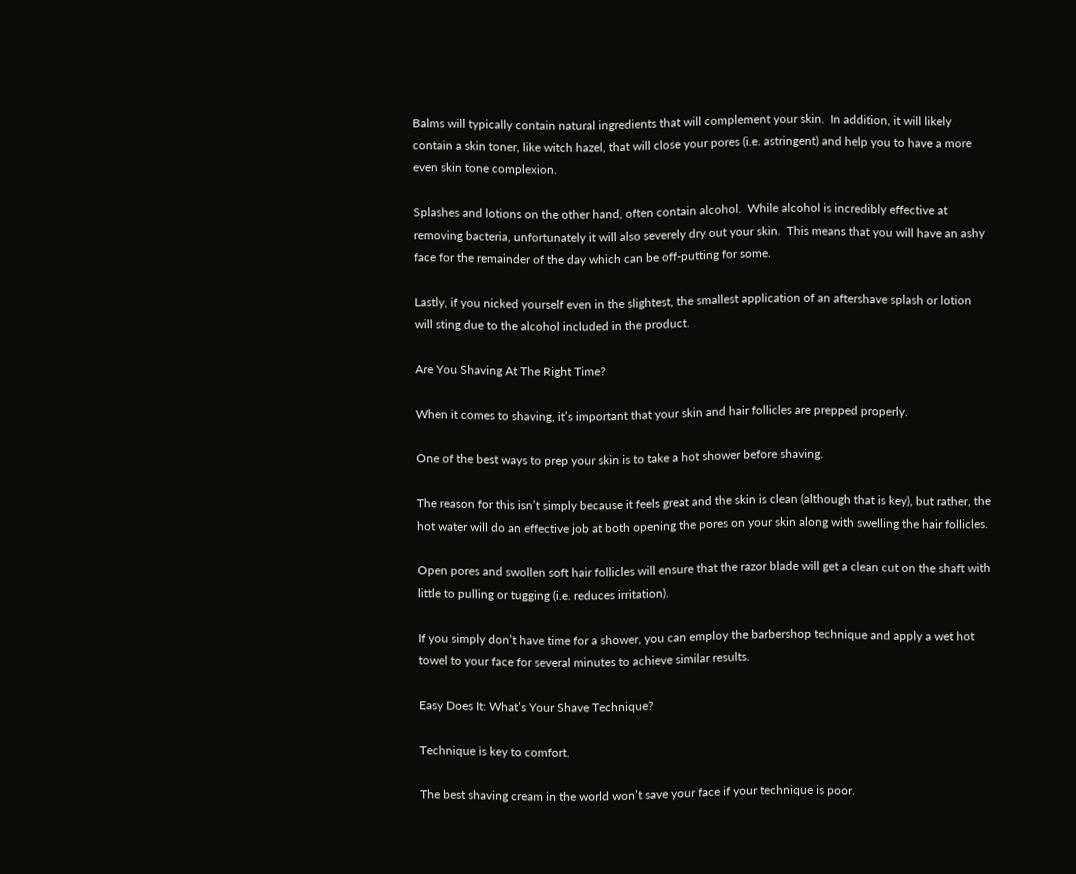Balms will typically contain natural ingredients that will complement your skin.  In addition, it will likely contain a skin toner, like witch hazel, that will close your pores (i.e. astringent) and help you to have a more even skin tone complexion.

Splashes and lotions on the other hand, often contain alcohol.  While alcohol is incredibly effective at removing bacteria, unfortunately it will also severely dry out your skin.  This means that you will have an ashy face for the remainder of the day which can be off-putting for some.

Lastly, if you nicked yourself even in the slightest, the smallest application of an aftershave splash or lotion will sting due to the alcohol included in the product.

Are You Shaving At The Right Time?

When it comes to shaving, it’s important that your skin and hair follicles are prepped properly.

One of the best ways to prep your skin is to take a hot shower before shaving.

The reason for this isn’t simply because it feels great and the skin is clean (although that is key), but rather, the hot water will do an effective job at both opening the pores on your skin along with swelling the hair follicles.

Open pores and swollen soft hair follicles will ensure that the razor blade will get a clean cut on the shaft with little to pulling or tugging (i.e. reduces irritation).

If you simply don’t have time for a shower, you can employ the barbershop technique and apply a wet hot towel to your face for several minutes to achieve similar results.

Easy Does It: What’s Your Shave Technique?

Technique is key to comfort.

The best shaving cream in the world won’t save your face if your technique is poor.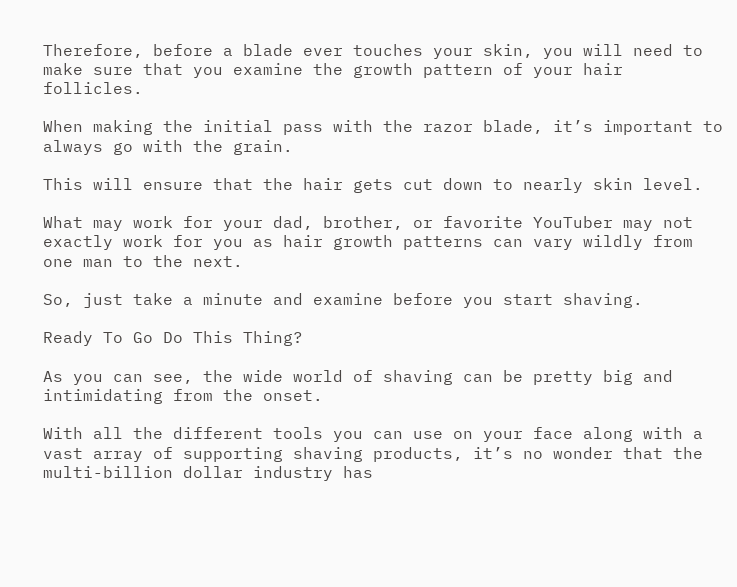Therefore, before a blade ever touches your skin, you will need to make sure that you examine the growth pattern of your hair follicles.

When making the initial pass with the razor blade, it’s important to always go with the grain.

This will ensure that the hair gets cut down to nearly skin level.

What may work for your dad, brother, or favorite YouTuber may not exactly work for you as hair growth patterns can vary wildly from one man to the next.

So, just take a minute and examine before you start shaving.

Ready To Go Do This Thing?

As you can see, the wide world of shaving can be pretty big and intimidating from the onset.

With all the different tools you can use on your face along with a vast array of supporting shaving products, it’s no wonder that the multi-billion dollar industry has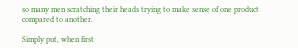so many men scratching their heads trying to make sense of one product compared to another.

Simply put, when first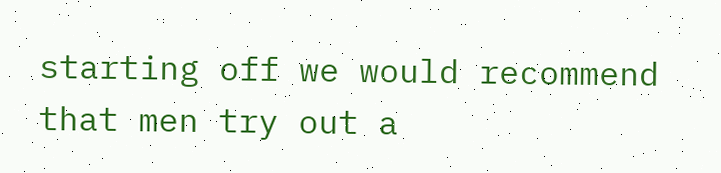starting off we would recommend that men try out a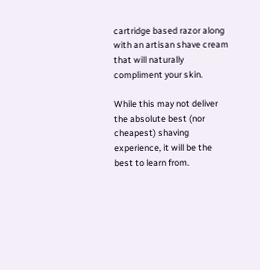cartridge based razor along with an artisan shave cream that will naturally compliment your skin.

While this may not deliver the absolute best (nor cheapest) shaving experience, it will be the best to learn from.